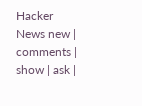Hacker News new | comments | show | ask |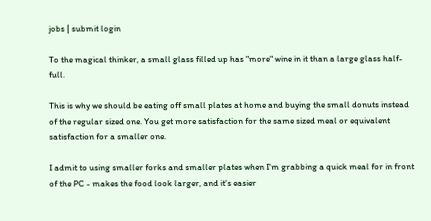jobs | submit login

To the magical thinker, a small glass filled up has "more" wine in it than a large glass half-full.

This is why we should be eating off small plates at home and buying the small donuts instead of the regular sized one. You get more satisfaction for the same sized meal or equivalent satisfaction for a smaller one.

I admit to using smaller forks and smaller plates when I'm grabbing a quick meal for in front of the PC - makes the food look larger, and it's easier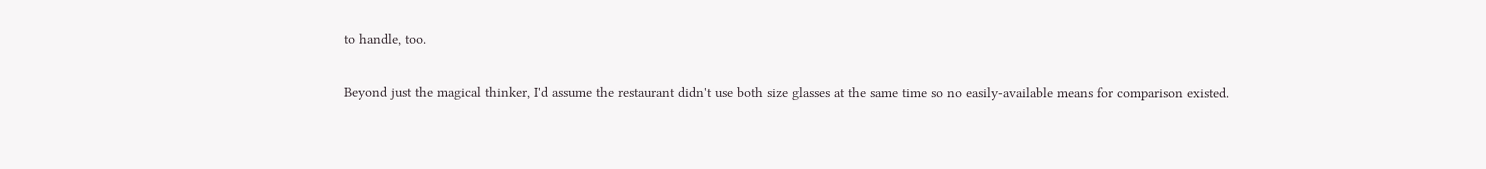to handle, too.

Beyond just the magical thinker, I'd assume the restaurant didn't use both size glasses at the same time so no easily-available means for comparison existed.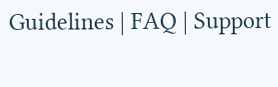Guidelines | FAQ | Support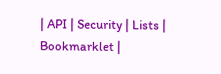| API | Security | Lists | Bookmarklet |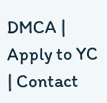DMCA | Apply to YC | Contact